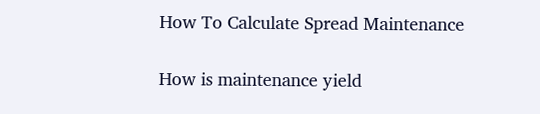How To Calculate Spread Maintenance

How is maintenance yield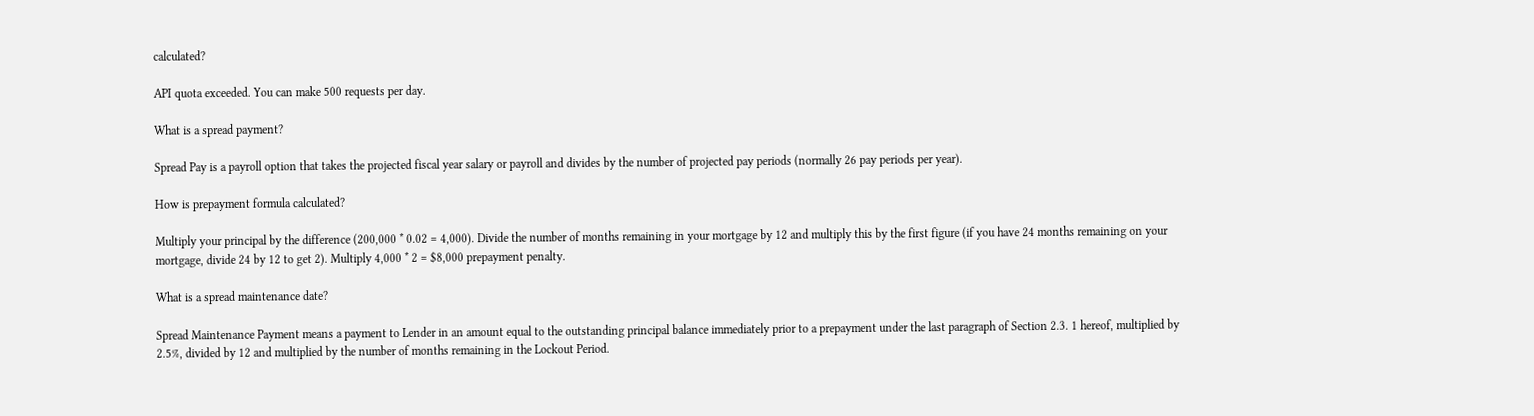calculated?

API quota exceeded. You can make 500 requests per day.

What is a spread payment?

Spread Pay is a payroll option that takes the projected fiscal year salary or payroll and divides by the number of projected pay periods (normally 26 pay periods per year).

How is prepayment formula calculated?

Multiply your principal by the difference (200,000 * 0.02 = 4,000). Divide the number of months remaining in your mortgage by 12 and multiply this by the first figure (if you have 24 months remaining on your mortgage, divide 24 by 12 to get 2). Multiply 4,000 * 2 = $8,000 prepayment penalty.

What is a spread maintenance date?

Spread Maintenance Payment means a payment to Lender in an amount equal to the outstanding principal balance immediately prior to a prepayment under the last paragraph of Section 2.3. 1 hereof, multiplied by 2.5%, divided by 12 and multiplied by the number of months remaining in the Lockout Period.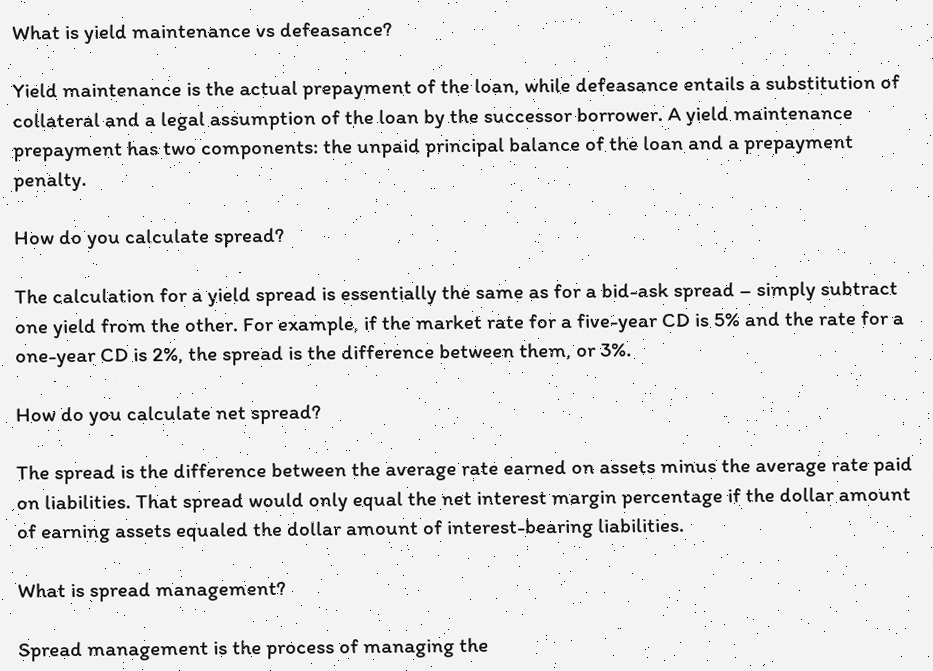What is yield maintenance vs defeasance?

Yield maintenance is the actual prepayment of the loan, while defeasance entails a substitution of collateral and a legal assumption of the loan by the successor borrower. A yield maintenance prepayment has two components: the unpaid principal balance of the loan and a prepayment penalty.

How do you calculate spread?

The calculation for a yield spread is essentially the same as for a bid-ask spread – simply subtract one yield from the other. For example, if the market rate for a five-year CD is 5% and the rate for a one-year CD is 2%, the spread is the difference between them, or 3%.

How do you calculate net spread?

The spread is the difference between the average rate earned on assets minus the average rate paid on liabilities. That spread would only equal the net interest margin percentage if the dollar amount of earning assets equaled the dollar amount of interest-bearing liabilities.

What is spread management?

Spread management is the process of managing the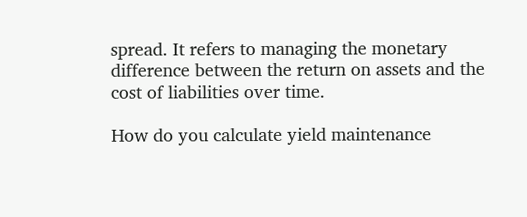spread. It refers to managing the monetary difference between the return on assets and the cost of liabilities over time.

How do you calculate yield maintenance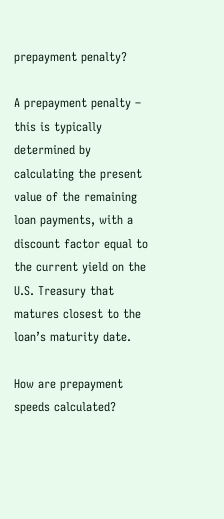prepayment penalty?

A prepayment penalty – this is typically determined by calculating the present value of the remaining loan payments, with a discount factor equal to the current yield on the U.S. Treasury that matures closest to the loan’s maturity date.

How are prepayment speeds calculated?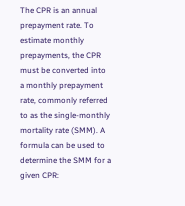The CPR is an annual prepayment rate. To estimate monthly prepayments, the CPR must be converted into a monthly prepayment rate, commonly referred to as the single-monthly mortality rate (SMM). A formula can be used to determine the SMM for a given CPR: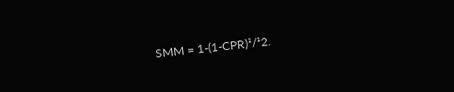SMM = 1-(1-CPR)¹/¹2.